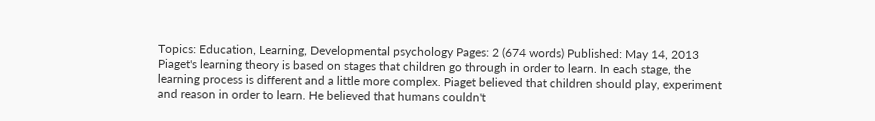Topics: Education, Learning, Developmental psychology Pages: 2 (674 words) Published: May 14, 2013
Piaget's learning theory is based on stages that children go through in order to learn. In each stage, the learning process is different and a little more complex. Piaget believed that children should play, experiment and reason in order to learn. He believed that humans couldn't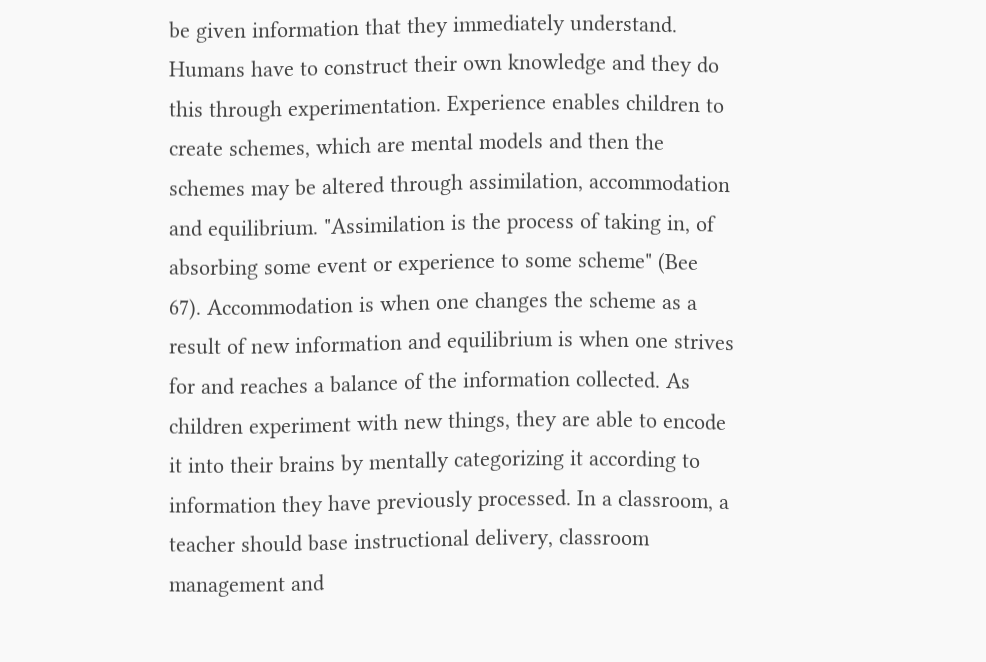be given information that they immediately understand. Humans have to construct their own knowledge and they do this through experimentation. Experience enables children to create schemes, which are mental models and then the schemes may be altered through assimilation, accommodation and equilibrium. "Assimilation is the process of taking in, of absorbing some event or experience to some scheme" (Bee 67). Accommodation is when one changes the scheme as a result of new information and equilibrium is when one strives for and reaches a balance of the information collected. As children experiment with new things, they are able to encode it into their brains by mentally categorizing it according to information they have previously processed. In a classroom, a teacher should base instructional delivery, classroom management and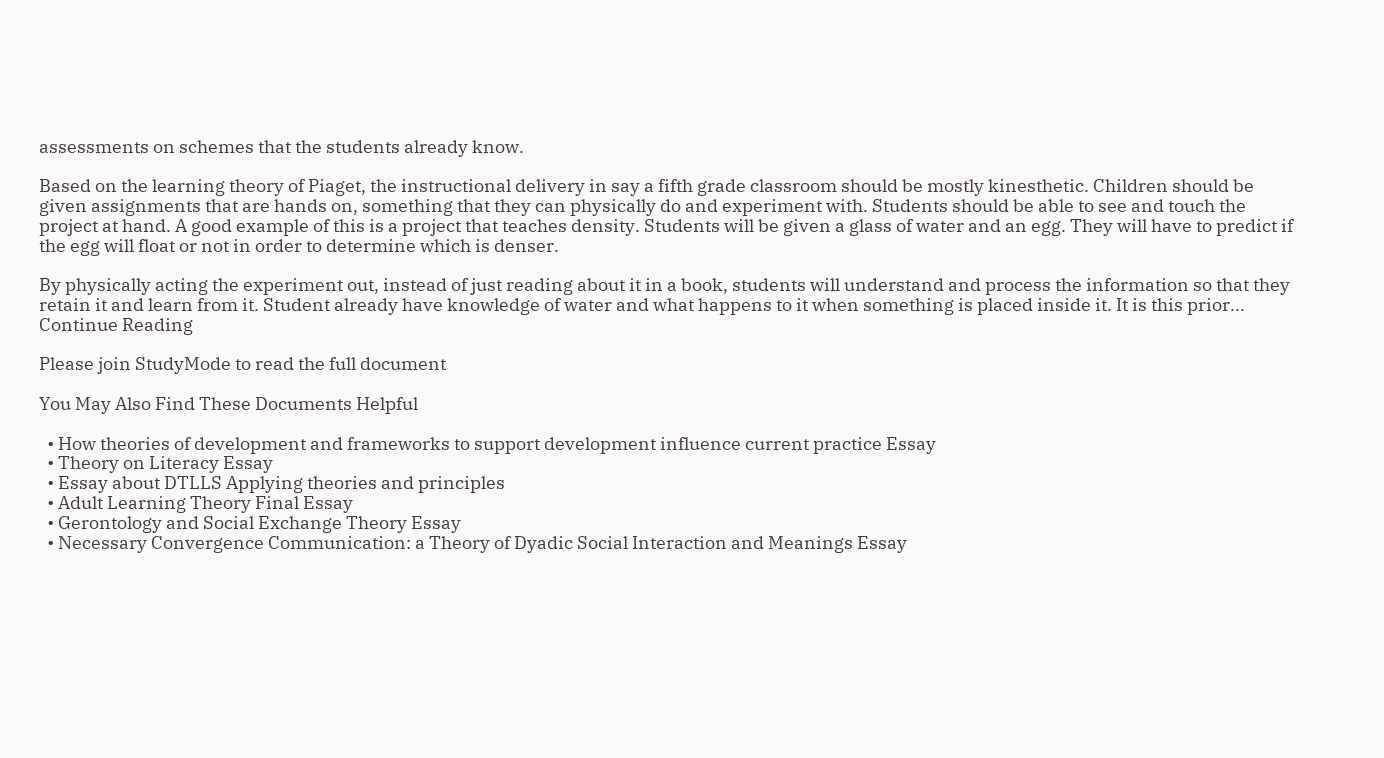assessments on schemes that the students already know.

Based on the learning theory of Piaget, the instructional delivery in say a fifth grade classroom should be mostly kinesthetic. Children should be given assignments that are hands on, something that they can physically do and experiment with. Students should be able to see and touch the project at hand. A good example of this is a project that teaches density. Students will be given a glass of water and an egg. They will have to predict if the egg will float or not in order to determine which is denser.

By physically acting the experiment out, instead of just reading about it in a book, students will understand and process the information so that they retain it and learn from it. Student already have knowledge of water and what happens to it when something is placed inside it. It is this prior...
Continue Reading

Please join StudyMode to read the full document

You May Also Find These Documents Helpful

  • How theories of development and frameworks to support development influence current practice Essay
  • Theory on Literacy Essay
  • Essay about DTLLS Applying theories and principles
  • Adult Learning Theory Final Essay
  • Gerontology and Social Exchange Theory Essay
  • Necessary Convergence Communication: a Theory of Dyadic Social Interaction and Meanings Essay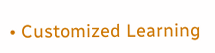• Customized Learning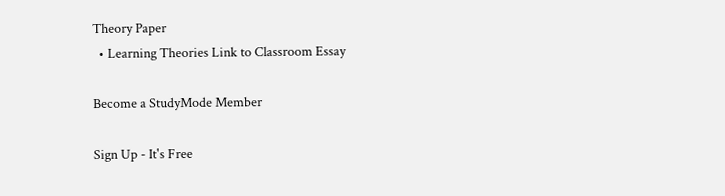Theory Paper
  • Learning Theories Link to Classroom Essay

Become a StudyMode Member

Sign Up - It's Free